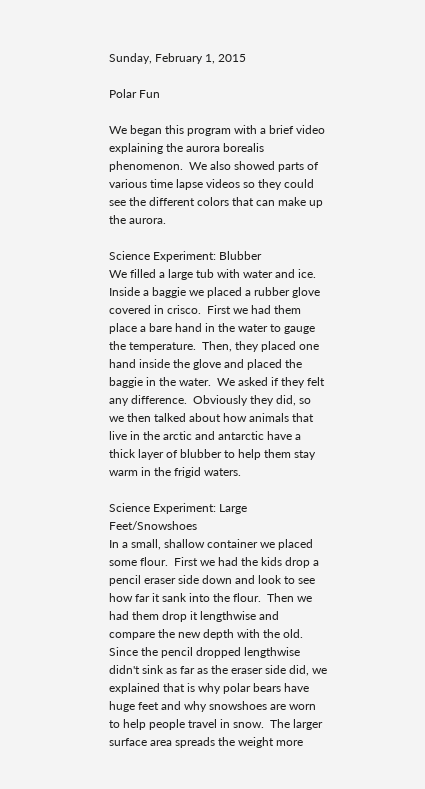Sunday, February 1, 2015

Polar Fun

We began this program with a brief video explaining the aurora borealis phenomenon.  We also showed parts of various time lapse videos so they could see the different colors that can make up the aurora.

Science Experiment: Blubber
We filled a large tub with water and ice.  Inside a baggie we placed a rubber glove covered in crisco.  First we had them place a bare hand in the water to gauge the temperature.  Then, they placed one hand inside the glove and placed the baggie in the water.  We asked if they felt any difference.  Obviously they did, so we then talked about how animals that live in the arctic and antarctic have a thick layer of blubber to help them stay warm in the frigid waters.

Science Experiment: Large Feet/Snowshoes
In a small, shallow container we placed some flour.  First we had the kids drop a pencil eraser side down and look to see how far it sank into the flour.  Then we had them drop it lengthwise and compare the new depth with the old.  Since the pencil dropped lengthwise didn't sink as far as the eraser side did, we explained that is why polar bears have huge feet and why snowshoes are worn to help people travel in snow.  The larger surface area spreads the weight more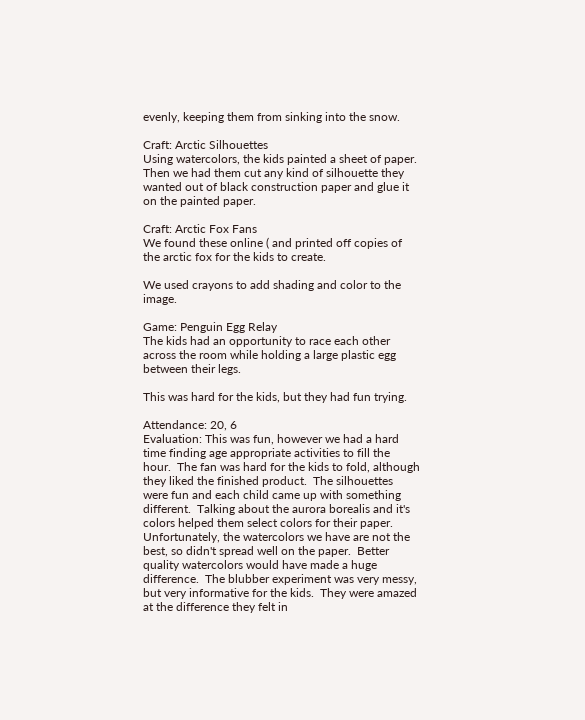evenly, keeping them from sinking into the snow.

Craft: Arctic Silhouettes
Using watercolors, the kids painted a sheet of paper.  Then we had them cut any kind of silhouette they wanted out of black construction paper and glue it on the painted paper.

Craft: Arctic Fox Fans
We found these online ( and printed off copies of the arctic fox for the kids to create.

We used crayons to add shading and color to the image.

Game: Penguin Egg Relay
The kids had an opportunity to race each other across the room while holding a large plastic egg between their legs.

This was hard for the kids, but they had fun trying.

Attendance: 20, 6
Evaluation: This was fun, however we had a hard time finding age appropriate activities to fill the hour.  The fan was hard for the kids to fold, although they liked the finished product.  The silhouettes were fun and each child came up with something different.  Talking about the aurora borealis and it's colors helped them select colors for their paper.  Unfortunately, the watercolors we have are not the best, so didn't spread well on the paper.  Better quality watercolors would have made a huge difference.  The blubber experiment was very messy, but very informative for the kids.  They were amazed at the difference they felt in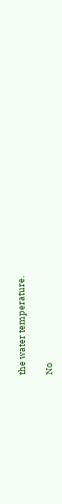the water temperature.

No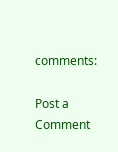comments:

Post a Comment